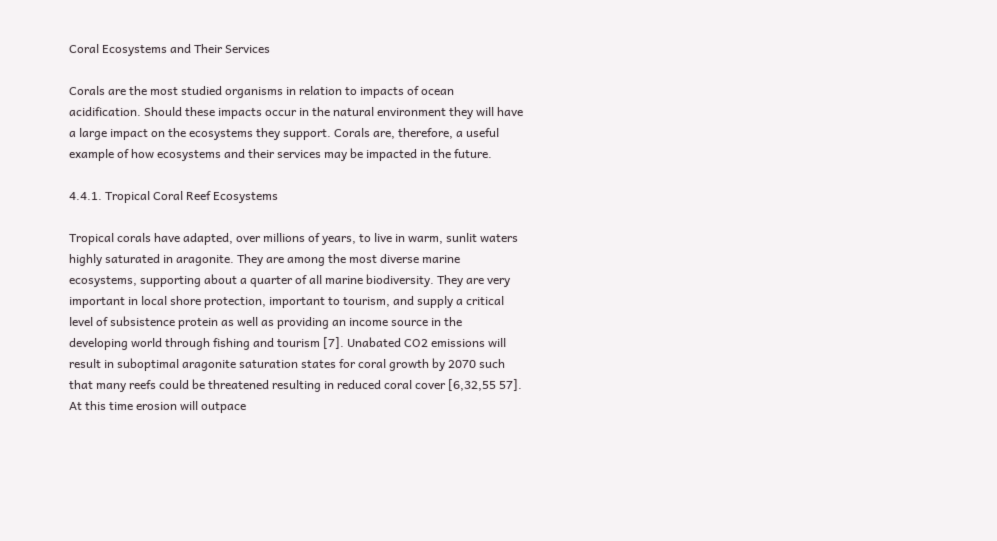Coral Ecosystems and Their Services

Corals are the most studied organisms in relation to impacts of ocean acidification. Should these impacts occur in the natural environment they will have a large impact on the ecosystems they support. Corals are, therefore, a useful example of how ecosystems and their services may be impacted in the future.

4.4.1. Tropical Coral Reef Ecosystems

Tropical corals have adapted, over millions of years, to live in warm, sunlit waters highly saturated in aragonite. They are among the most diverse marine ecosystems, supporting about a quarter of all marine biodiversity. They are very important in local shore protection, important to tourism, and supply a critical level of subsistence protein as well as providing an income source in the developing world through fishing and tourism [7]. Unabated CO2 emissions will result in suboptimal aragonite saturation states for coral growth by 2070 such that many reefs could be threatened resulting in reduced coral cover [6,32,55 57]. At this time erosion will outpace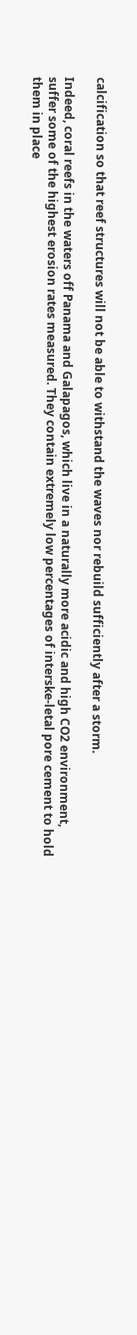calcification so that reef structures will not be able to withstand the waves nor rebuild sufficiently after a storm.

Indeed, coral reefs in the waters off Panama and Galapagos, which live in a naturally more acidic and high CO2 environment, suffer some of the highest erosion rates measured. They contain extremely low percentages of interske-letal pore cement to hold them in place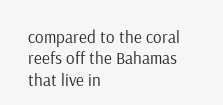compared to the coral reefs off the Bahamas that live in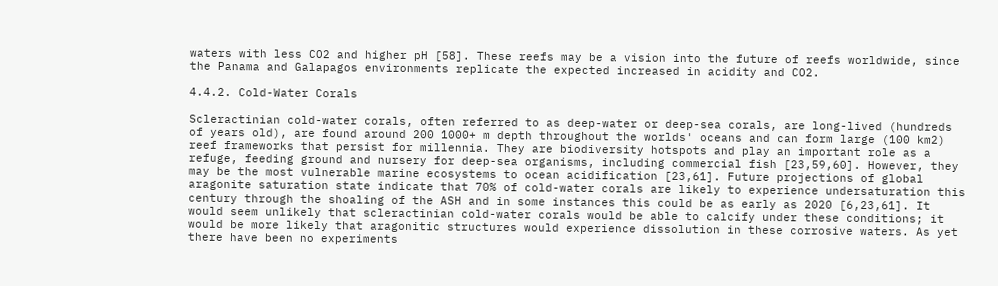waters with less CO2 and higher pH [58]. These reefs may be a vision into the future of reefs worldwide, since the Panama and Galapagos environments replicate the expected increased in acidity and CO2.

4.4.2. Cold-Water Corals

Scleractinian cold-water corals, often referred to as deep-water or deep-sea corals, are long-lived (hundreds of years old), are found around 200 1000+ m depth throughout the worlds' oceans and can form large (100 km2) reef frameworks that persist for millennia. They are biodiversity hotspots and play an important role as a refuge, feeding ground and nursery for deep-sea organisms, including commercial fish [23,59,60]. However, they may be the most vulnerable marine ecosystems to ocean acidification [23,61]. Future projections of global aragonite saturation state indicate that 70% of cold-water corals are likely to experience undersaturation this century through the shoaling of the ASH and in some instances this could be as early as 2020 [6,23,61]. It would seem unlikely that scleractinian cold-water corals would be able to calcify under these conditions; it would be more likely that aragonitic structures would experience dissolution in these corrosive waters. As yet there have been no experiments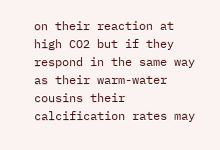on their reaction at high CO2 but if they respond in the same way as their warm-water cousins their calcification rates may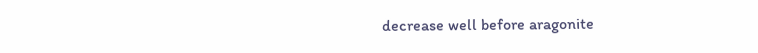decrease well before aragonite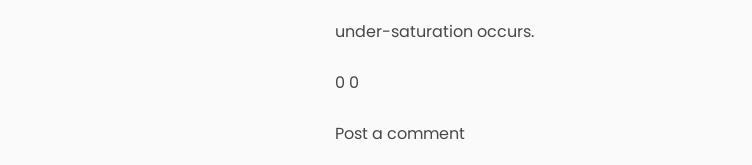under-saturation occurs.

0 0

Post a comment